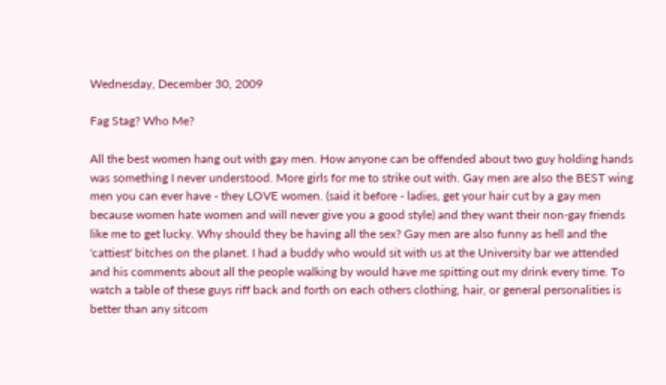Wednesday, December 30, 2009

Fag Stag? Who Me?

All the best women hang out with gay men. How anyone can be offended about two guy holding hands was something I never understood. More girls for me to strike out with. Gay men are also the BEST wing men you can ever have - they LOVE women. (said it before - ladies, get your hair cut by a gay men because women hate women and will never give you a good style) and they want their non-gay friends like me to get lucky. Why should they be having all the sex? Gay men are also funny as hell and the 'cattiest' bitches on the planet. I had a buddy who would sit with us at the University bar we attended and his comments about all the people walking by would have me spitting out my drink every time. To watch a table of these guys riff back and forth on each others clothing, hair, or general personalities is better than any sitcom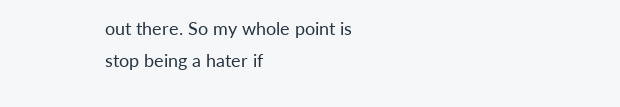out there. So my whole point is stop being a hater if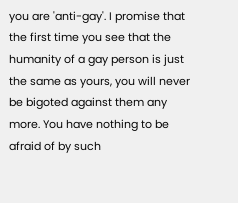you are 'anti-gay'. I promise that the first time you see that the humanity of a gay person is just the same as yours, you will never be bigoted against them any more. You have nothing to be afraid of by such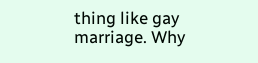thing like gay marriage. Why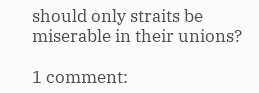should only straits be miserable in their unions?

1 comment: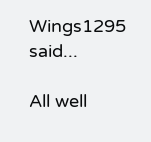Wings1295 said...

All well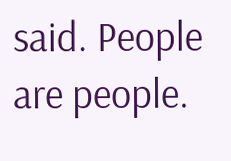said. People are people.